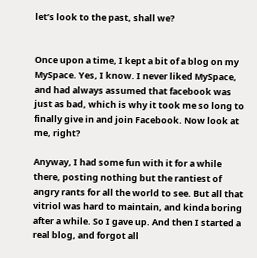let’s look to the past, shall we?


Once upon a time, I kept a bit of a blog on my MySpace. Yes, I know. I never liked MySpace, and had always assumed that facebook was just as bad, which is why it took me so long to finally give in and join Facebook. Now look at me, right?

Anyway, I had some fun with it for a while there, posting nothing but the rantiest of angry rants for all the world to see. But all that vitriol was hard to maintain, and kinda boring after a while. So I gave up. And then I started a real blog, and forgot all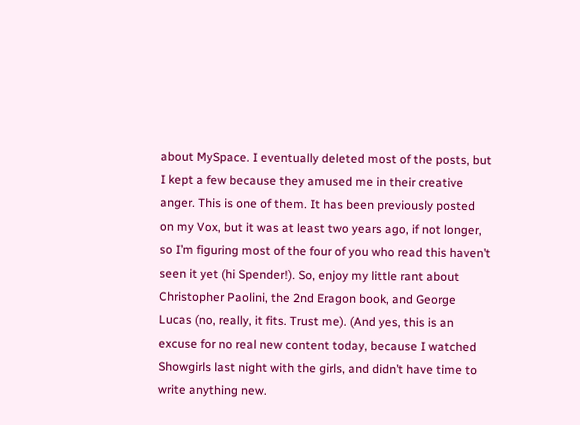about MySpace. I eventually deleted most of the posts, but I kept a few because they amused me in their creative anger. This is one of them. It has been previously posted on my Vox, but it was at least two years ago, if not longer, so I’m figuring most of the four of you who read this haven’t seen it yet (hi Spender!). So, enjoy my little rant about Christopher Paolini, the 2nd Eragon book, and George Lucas (no, really, it fits. Trust me). (And yes, this is an excuse for no real new content today, because I watched Showgirls last night with the girls, and didn’t have time to write anything new.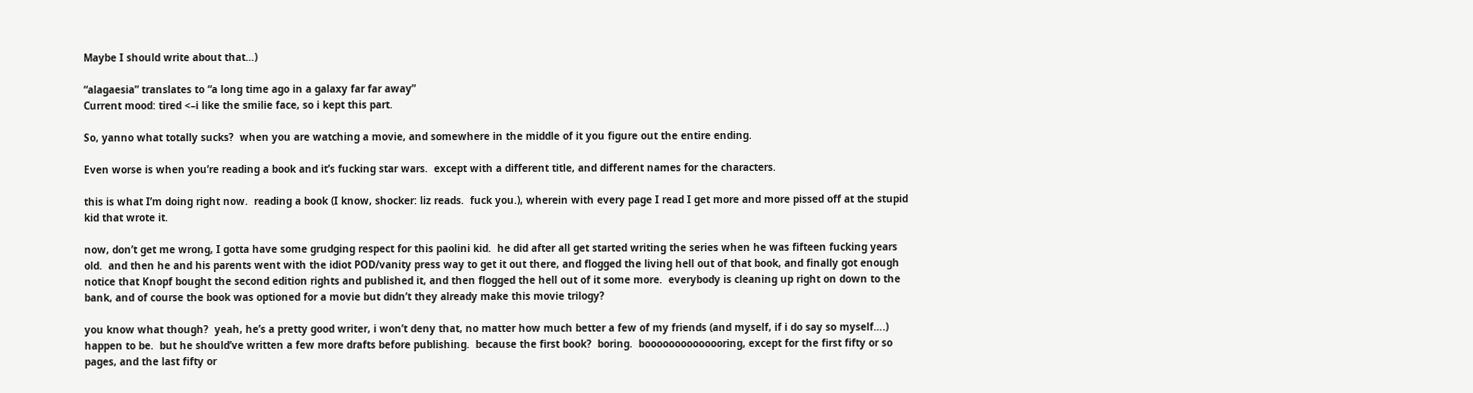Maybe I should write about that…)

“alagaesia” translates to “a long time ago in a galaxy far far away”
Current mood: tired <–i like the smilie face, so i kept this part.

So, yanno what totally sucks?  when you are watching a movie, and somewhere in the middle of it you figure out the entire ending.

Even worse is when you’re reading a book and it’s fucking star wars.  except with a different title, and different names for the characters.

this is what I’m doing right now.  reading a book (I know, shocker: liz reads.  fuck you.), wherein with every page I read I get more and more pissed off at the stupid kid that wrote it.

now, don’t get me wrong, I gotta have some grudging respect for this paolini kid.  he did after all get started writing the series when he was fifteen fucking years old.  and then he and his parents went with the idiot POD/vanity press way to get it out there, and flogged the living hell out of that book, and finally got enough notice that Knopf bought the second edition rights and published it, and then flogged the hell out of it some more.  everybody is cleaning up right on down to the bank, and of course the book was optioned for a movie but didn’t they already make this movie trilogy?

you know what though?  yeah, he’s a pretty good writer, i won’t deny that, no matter how much better a few of my friends (and myself, if i do say so myself….) happen to be.  but he should’ve written a few more drafts before publishing.  because the first book?  boring.  boooooooooooooring, except for the first fifty or so pages, and the last fifty or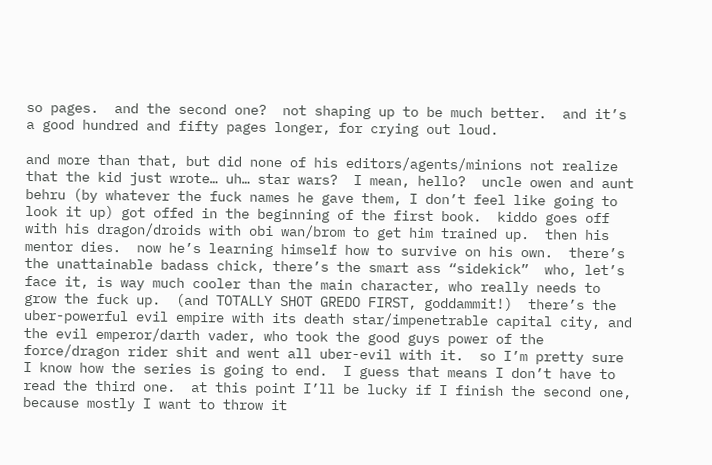so pages.  and the second one?  not shaping up to be much better.  and it’s a good hundred and fifty pages longer, for crying out loud.

and more than that, but did none of his editors/agents/minions not realize that the kid just wrote… uh… star wars?  I mean, hello?  uncle owen and aunt behru (by whatever the fuck names he gave them, I don’t feel like going to look it up) got offed in the beginning of the first book.  kiddo goes off with his dragon/droids with obi wan/brom to get him trained up.  then his mentor dies.  now he’s learning himself how to survive on his own.  there’s the unattainable badass chick, there’s the smart ass “sidekick”  who, let’s face it, is way much cooler than the main character, who really needs to grow the fuck up.  (and TOTALLY SHOT GREDO FIRST, goddammit!)  there’s the uber-powerful evil empire with its death star/impenetrable capital city, and the evil emperor/darth vader, who took the good guys power of the force/dragon rider shit and went all uber-evil with it.  so I’m pretty sure I know how the series is going to end.  I guess that means I don’t have to read the third one.  at this point I’ll be lucky if I finish the second one, because mostly I want to throw it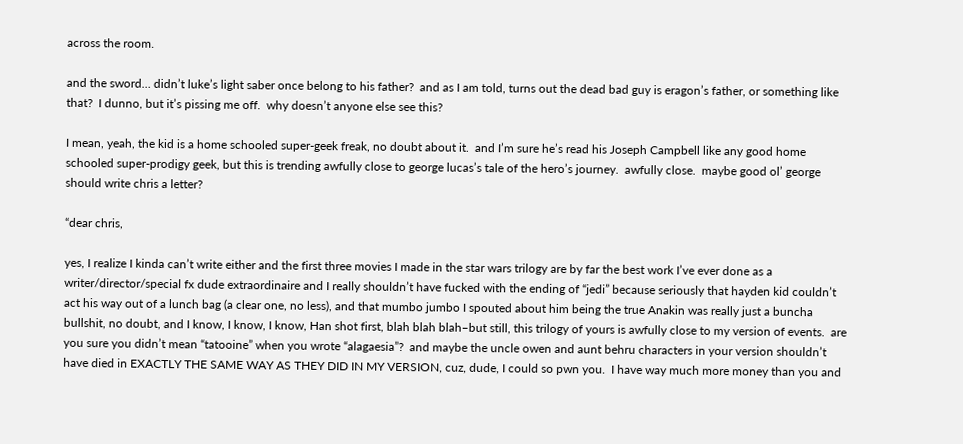across the room.

and the sword… didn’t luke’s light saber once belong to his father?  and as I am told, turns out the dead bad guy is eragon’s father, or something like that?  I dunno, but it’s pissing me off.  why doesn’t anyone else see this?

I mean, yeah, the kid is a home schooled super-geek freak, no doubt about it.  and I’m sure he’s read his Joseph Campbell like any good home schooled super-prodigy geek, but this is trending awfully close to george lucas’s tale of the hero’s journey.  awfully close.  maybe good ol’ george should write chris a letter?

“dear chris,

yes, I realize I kinda can’t write either and the first three movies I made in the star wars trilogy are by far the best work I’ve ever done as a writer/director/special fx dude extraordinaire and I really shouldn’t have fucked with the ending of “jedi” because seriously that hayden kid couldn’t act his way out of a lunch bag (a clear one, no less), and that mumbo jumbo I spouted about him being the true Anakin was really just a buncha bullshit, no doubt, and I know, I know, I know, Han shot first, blah blah blah–but still, this trilogy of yours is awfully close to my version of events.  are you sure you didn’t mean “tatooine” when you wrote “alagaesia”?  and maybe the uncle owen and aunt behru characters in your version shouldn’t have died in EXACTLY THE SAME WAY AS THEY DID IN MY VERSION, cuz, dude, I could so pwn you.  I have way much more money than you and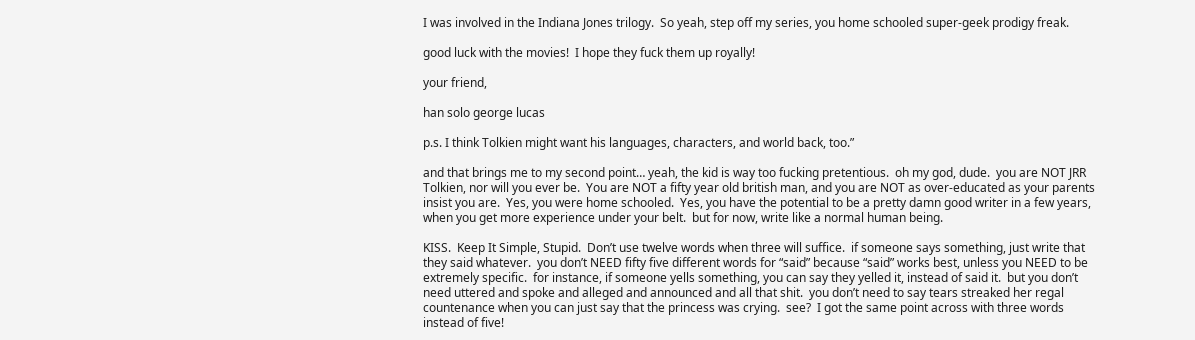I was involved in the Indiana Jones trilogy.  So yeah, step off my series, you home schooled super-geek prodigy freak.

good luck with the movies!  I hope they fuck them up royally!

your friend,

han solo george lucas

p.s. I think Tolkien might want his languages, characters, and world back, too.”

and that brings me to my second point… yeah, the kid is way too fucking pretentious.  oh my god, dude.  you are NOT JRR Tolkien, nor will you ever be.  You are NOT a fifty year old british man, and you are NOT as over-educated as your parents insist you are.  Yes, you were home schooled.  Yes, you have the potential to be a pretty damn good writer in a few years, when you get more experience under your belt.  but for now, write like a normal human being.

KISS.  Keep It Simple, Stupid.  Don’t use twelve words when three will suffice.  if someone says something, just write that they said whatever.  you don’t NEED fifty five different words for “said” because “said” works best, unless you NEED to be extremely specific.  for instance, if someone yells something, you can say they yelled it, instead of said it.  but you don’t need uttered and spoke and alleged and announced and all that shit.  you don’t need to say tears streaked her regal countenance when you can just say that the princess was crying.  see?  I got the same point across with three words instead of five!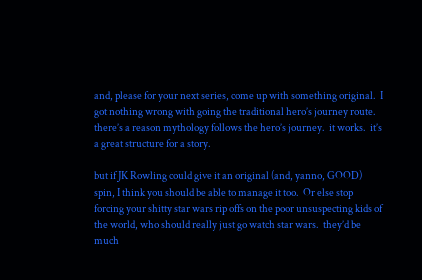and, please for your next series, come up with something original.  I got nothing wrong with going the traditional hero’s journey route.  there’s a reason mythology follows the hero’s journey.  it works.  it’s a great structure for a story.

but if JK Rowling could give it an original (and, yanno, GOOD) spin, I think you should be able to manage it too.  Or else stop forcing your shitty star wars rip offs on the poor unsuspecting kids of the world, who should really just go watch star wars.  they’d be much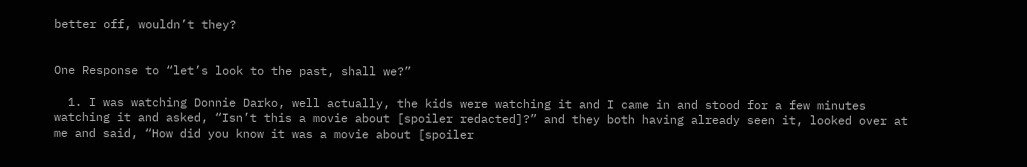better off, wouldn’t they?


One Response to “let’s look to the past, shall we?”

  1. I was watching Donnie Darko, well actually, the kids were watching it and I came in and stood for a few minutes watching it and asked, “Isn’t this a movie about [spoiler redacted]?” and they both having already seen it, looked over at me and said, “How did you know it was a movie about [spoiler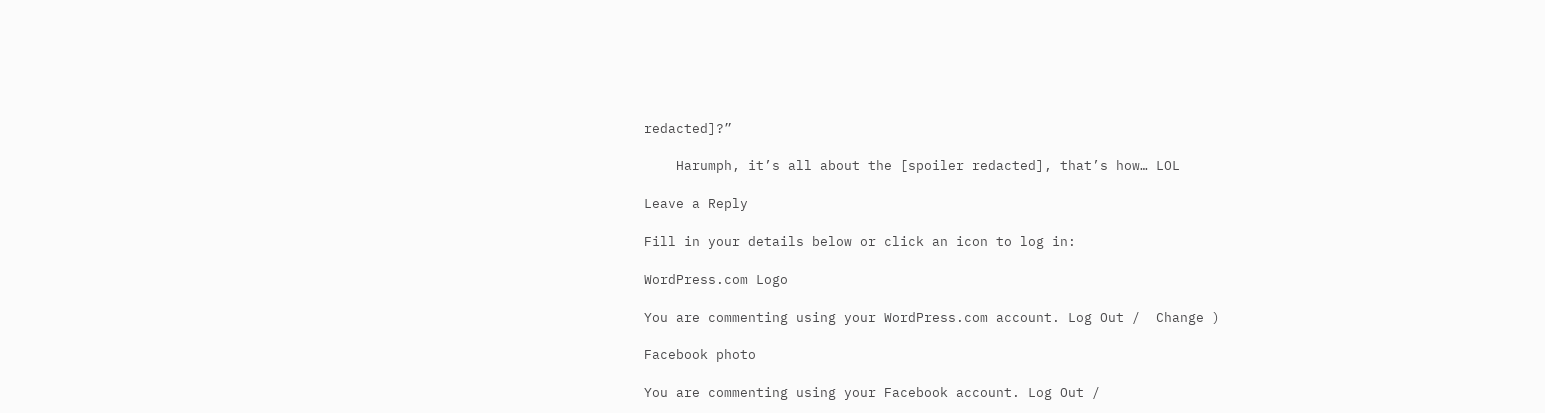redacted]?”

    Harumph, it’s all about the [spoiler redacted], that’s how… LOL

Leave a Reply

Fill in your details below or click an icon to log in:

WordPress.com Logo

You are commenting using your WordPress.com account. Log Out /  Change )

Facebook photo

You are commenting using your Facebook account. Log Out /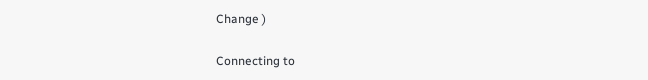Change )

Connecting to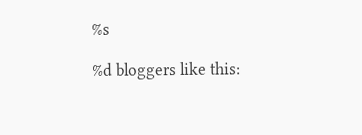%s

%d bloggers like this: